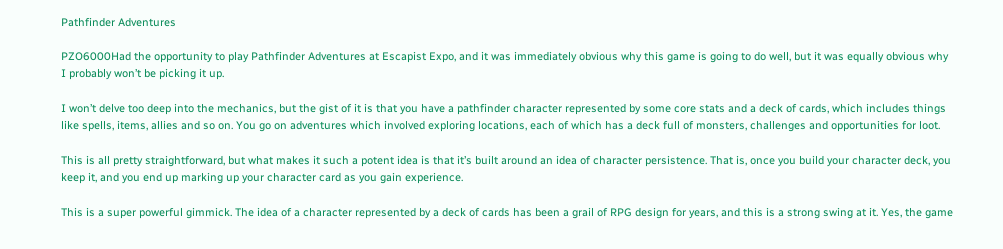Pathfinder Adventures

PZO6000Had the opportunity to play Pathfinder Adventures at Escapist Expo, and it was immediately obvious why this game is going to do well, but it was equally obvious why I probably won’t be picking it up.

I won’t delve too deep into the mechanics, but the gist of it is that you have a pathfinder character represented by some core stats and a deck of cards, which includes things like spells, items, allies and so on. You go on adventures which involved exploring locations, each of which has a deck full of monsters, challenges and opportunities for loot.

This is all pretty straightforward, but what makes it such a potent idea is that it’s built around an idea of character persistence. That is, once you build your character deck, you keep it, and you end up marking up your character card as you gain experience.

This is a super powerful gimmick. The idea of a character represented by a deck of cards has been a grail of RPG design for years, and this is a strong swing at it. Yes, the game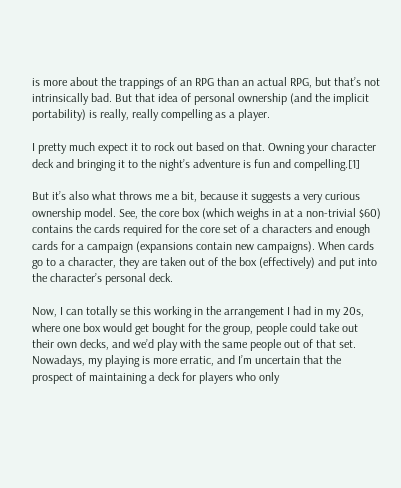is more about the trappings of an RPG than an actual RPG, but that’s not intrinsically bad. But that idea of personal ownership (and the implicit portability) is really, really compelling as a player.

I pretty much expect it to rock out based on that. Owning your character deck and bringing it to the night’s adventure is fun and compelling.[1]

But it’s also what throws me a bit, because it suggests a very curious ownership model. See, the core box (which weighs in at a non-trivial $60) contains the cards required for the core set of a characters and enough cards for a campaign (expansions contain new campaigns). When cards go to a character, they are taken out of the box (effectively) and put into the character’s personal deck.

Now, I can totally se this working in the arrangement I had in my 20s, where one box would get bought for the group, people could take out their own decks, and we’d play with the same people out of that set. Nowadays, my playing is more erratic, and I’m uncertain that the prospect of maintaining a deck for players who only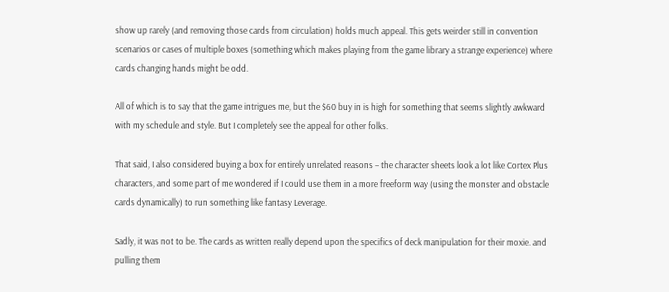show up rarely (and removing those cards from circulation) holds much appeal. This gets weirder still in convention scenarios or cases of multiple boxes (something which makes playing from the game library a strange experience) where cards changing hands might be odd.

All of which is to say that the game intrigues me, but the $60 buy in is high for something that seems slightly awkward with my schedule and style. But I completely see the appeal for other folks.

That said, I also considered buying a box for entirely unrelated reasons – the character sheets look a lot like Cortex Plus characters, and some part of me wondered if I could use them in a more freeform way (using the monster and obstacle cards dynamically) to run something like fantasy Leverage.

Sadly, it was not to be. The cards as written really depend upon the specifics of deck manipulation for their moxie. and pulling them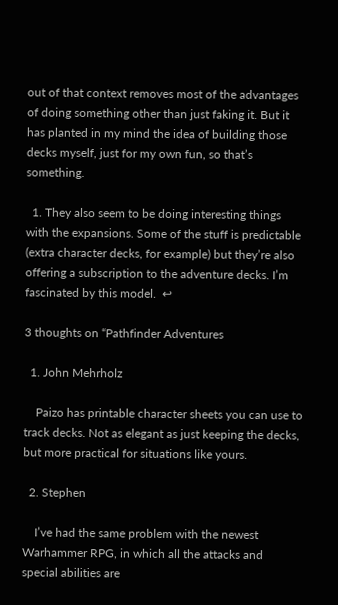out of that context removes most of the advantages of doing something other than just faking it. But it has planted in my mind the idea of building those decks myself, just for my own fun, so that’s something.

  1. They also seem to be doing interesting things with the expansions. Some of the stuff is predictable (extra character decks, for example) but they’re also offering a subscription to the adventure decks. I’m fascinated by this model.  ↩

3 thoughts on “Pathfinder Adventures

  1. John Mehrholz

    Paizo has printable character sheets you can use to track decks. Not as elegant as just keeping the decks, but more practical for situations like yours.

  2. Stephen

    I’ve had the same problem with the newest Warhammer RPG, in which all the attacks and special abilities are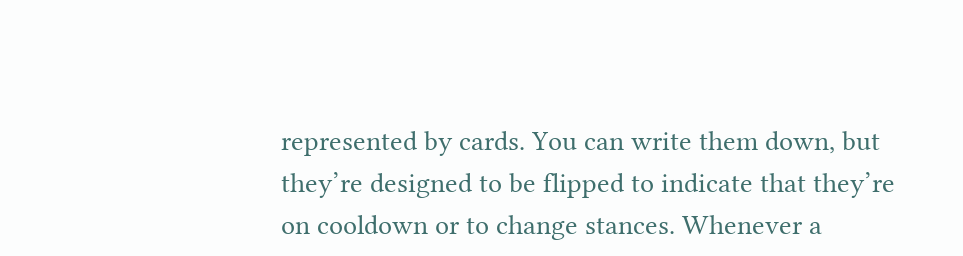represented by cards. You can write them down, but they’re designed to be flipped to indicate that they’re on cooldown or to change stances. Whenever a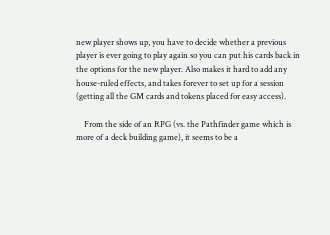new player shows up, you have to decide whether a previous player is ever going to play again so you can put his cards back in the options for the new player. Also makes it hard to add any house-ruled effects, and takes forever to set up for a session (getting all the GM cards and tokens placed for easy access).

    From the side of an RPG (vs. the Pathfinder game which is more of a deck building game), it seems to be a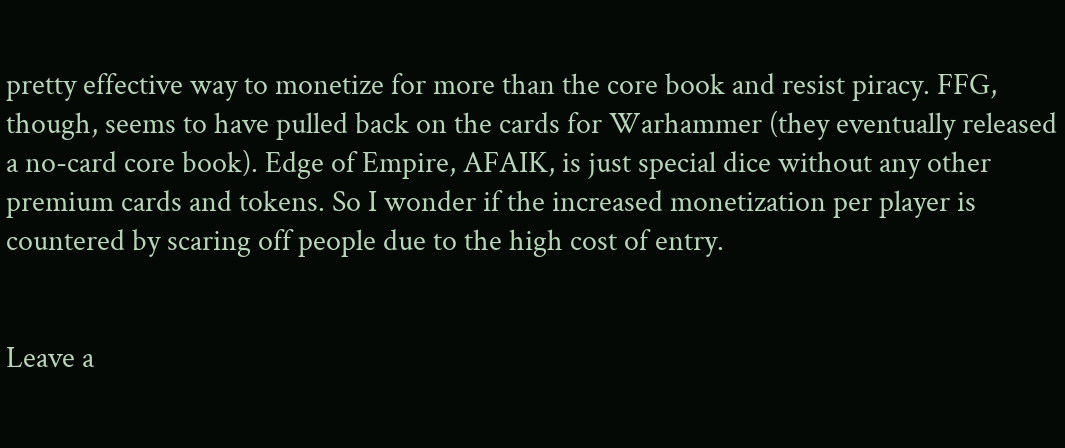pretty effective way to monetize for more than the core book and resist piracy. FFG, though, seems to have pulled back on the cards for Warhammer (they eventually released a no-card core book). Edge of Empire, AFAIK, is just special dice without any other premium cards and tokens. So I wonder if the increased monetization per player is countered by scaring off people due to the high cost of entry.


Leave a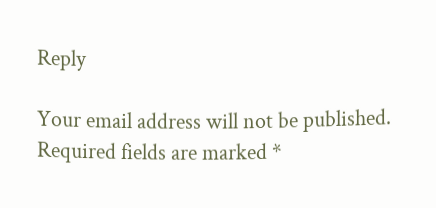Reply

Your email address will not be published. Required fields are marked *